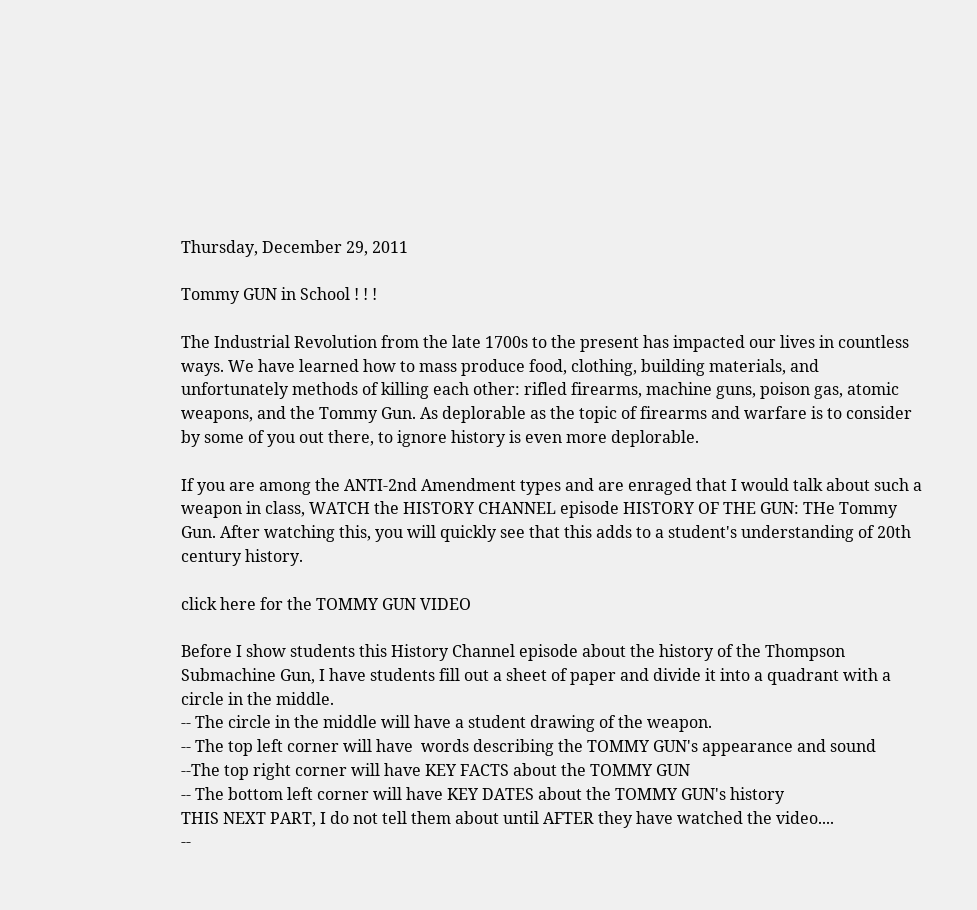Thursday, December 29, 2011

Tommy GUN in School ! ! !

The Industrial Revolution from the late 1700s to the present has impacted our lives in countless ways. We have learned how to mass produce food, clothing, building materials, and unfortunately methods of killing each other: rifled firearms, machine guns, poison gas, atomic weapons, and the Tommy Gun. As deplorable as the topic of firearms and warfare is to consider by some of you out there, to ignore history is even more deplorable.

If you are among the ANTI-2nd Amendment types and are enraged that I would talk about such a weapon in class, WATCH the HISTORY CHANNEL episode HISTORY OF THE GUN: THe Tommy Gun. After watching this, you will quickly see that this adds to a student's understanding of 20th century history.

click here for the TOMMY GUN VIDEO

Before I show students this History Channel episode about the history of the Thompson Submachine Gun, I have students fill out a sheet of paper and divide it into a quadrant with a circle in the middle.
-- The circle in the middle will have a student drawing of the weapon.
-- The top left corner will have  words describing the TOMMY GUN's appearance and sound
--The top right corner will have KEY FACTS about the TOMMY GUN
-- The bottom left corner will have KEY DATES about the TOMMY GUN's history
THIS NEXT PART, I do not tell them about until AFTER they have watched the video....
--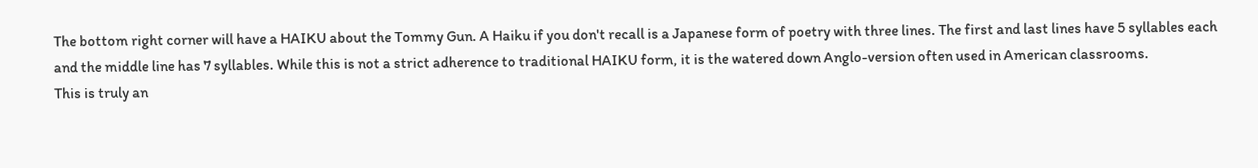The bottom right corner will have a HAIKU about the Tommy Gun. A Haiku if you don't recall is a Japanese form of poetry with three lines. The first and last lines have 5 syllables each and the middle line has 7 syllables. While this is not a strict adherence to traditional HAIKU form, it is the watered down Anglo-version often used in American classrooms.
This is truly an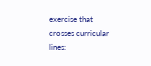exercise that crosses curricular lines: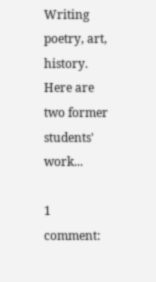Writing poetry, art, history.
Here are two former students' work...

1 comment: